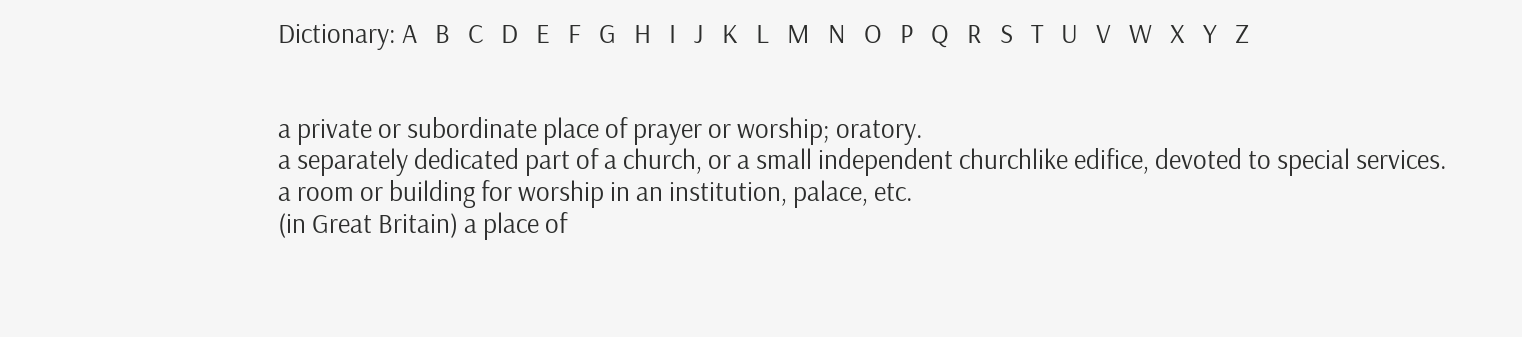Dictionary: A   B   C   D   E   F   G   H   I   J   K   L   M   N   O   P   Q   R   S   T   U   V   W   X   Y   Z


a private or subordinate place of prayer or worship; oratory.
a separately dedicated part of a church, or a small independent churchlike edifice, devoted to special services.
a room or building for worship in an institution, palace, etc.
(in Great Britain) a place of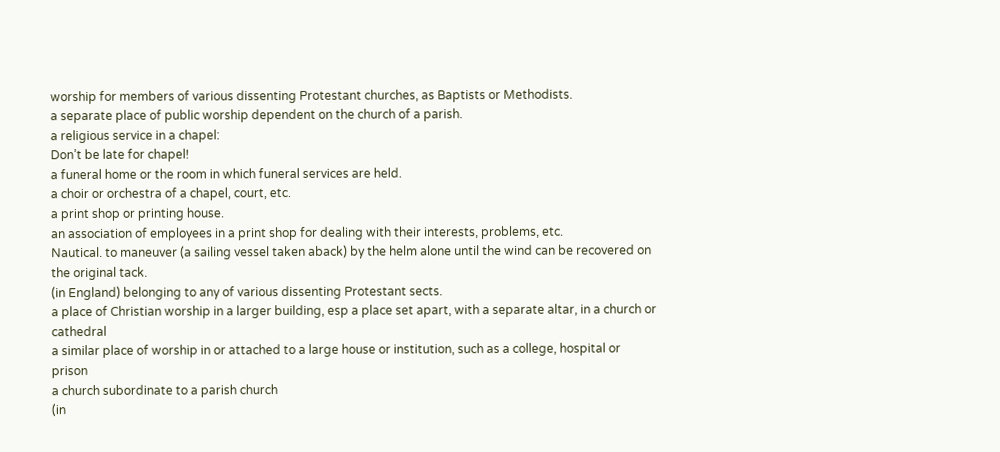worship for members of various dissenting Protestant churches, as Baptists or Methodists.
a separate place of public worship dependent on the church of a parish.
a religious service in a chapel:
Don’t be late for chapel!
a funeral home or the room in which funeral services are held.
a choir or orchestra of a chapel, court, etc.
a print shop or printing house.
an association of employees in a print shop for dealing with their interests, problems, etc.
Nautical. to maneuver (a sailing vessel taken aback) by the helm alone until the wind can be recovered on the original tack.
(in England) belonging to any of various dissenting Protestant sects.
a place of Christian worship in a larger building, esp a place set apart, with a separate altar, in a church or cathedral
a similar place of worship in or attached to a large house or institution, such as a college, hospital or prison
a church subordinate to a parish church
(in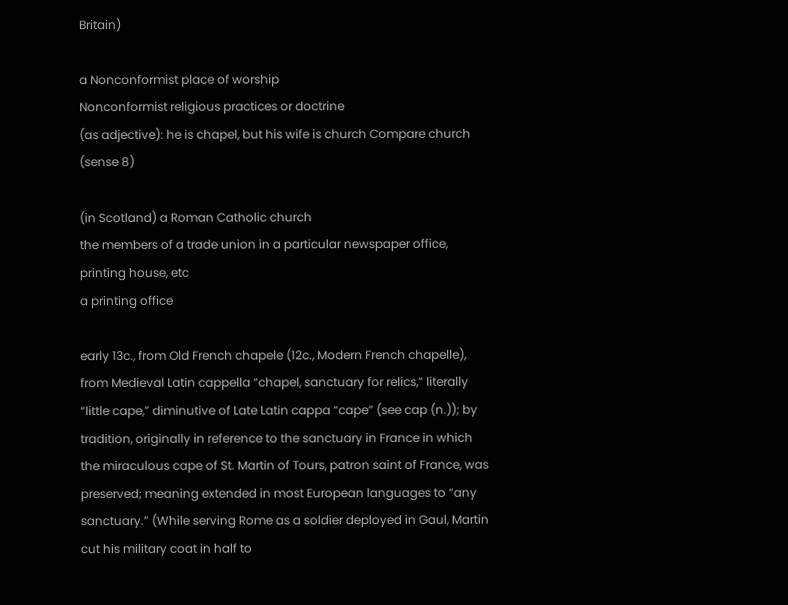Britain)

a Nonconformist place of worship
Nonconformist religious practices or doctrine
(as adjective): he is chapel, but his wife is church Compare church (sense 8)

(in Scotland) a Roman Catholic church
the members of a trade union in a particular newspaper office, printing house, etc
a printing office

early 13c., from Old French chapele (12c., Modern French chapelle), from Medieval Latin cappella “chapel, sanctuary for relics,” literally “little cape,” diminutive of Late Latin cappa “cape” (see cap (n.)); by tradition, originally in reference to the sanctuary in France in which the miraculous cape of St. Martin of Tours, patron saint of France, was preserved; meaning extended in most European languages to “any sanctuary.” (While serving Rome as a soldier deployed in Gaul, Martin cut his military coat in half to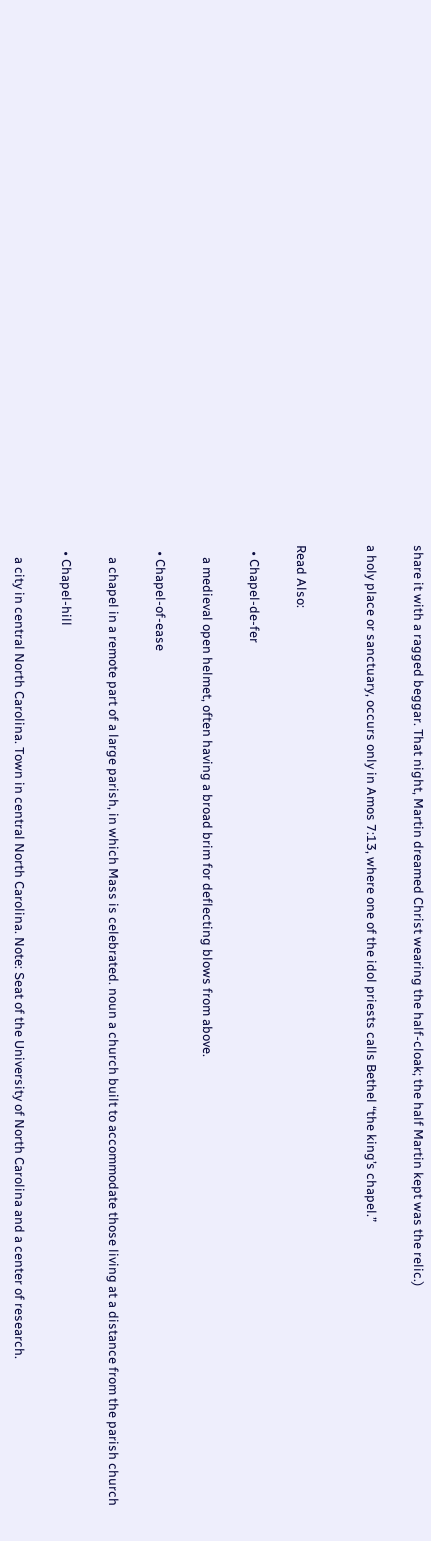share it with a ragged beggar. That night, Martin dreamed Christ wearing the half-cloak; the half Martin kept was the relic.)

a holy place or sanctuary, occurs only in Amos 7:13, where one of the idol priests calls Bethel “the king’s chapel.”


Read Also:

  • Chapel-de-fer

    a medieval open helmet, often having a broad brim for deflecting blows from above.

  • Chapel-of-ease

    a chapel in a remote part of a large parish, in which Mass is celebrated. noun a church built to accommodate those living at a distance from the parish church

  • Chapel-hill

    a city in central North Carolina. Town in central North Carolina. Note: Seat of the University of North Carolina and a center of research.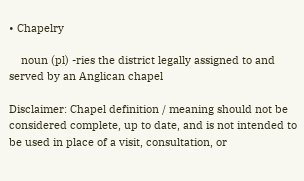• Chapelry

    noun (pl) -ries the district legally assigned to and served by an Anglican chapel

Disclaimer: Chapel definition / meaning should not be considered complete, up to date, and is not intended to be used in place of a visit, consultation, or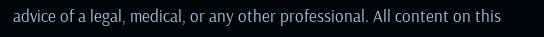advice of a legal, medical, or any other professional. All content on this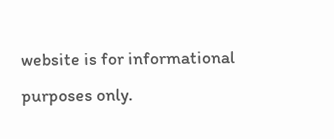website is for informational purposes only.